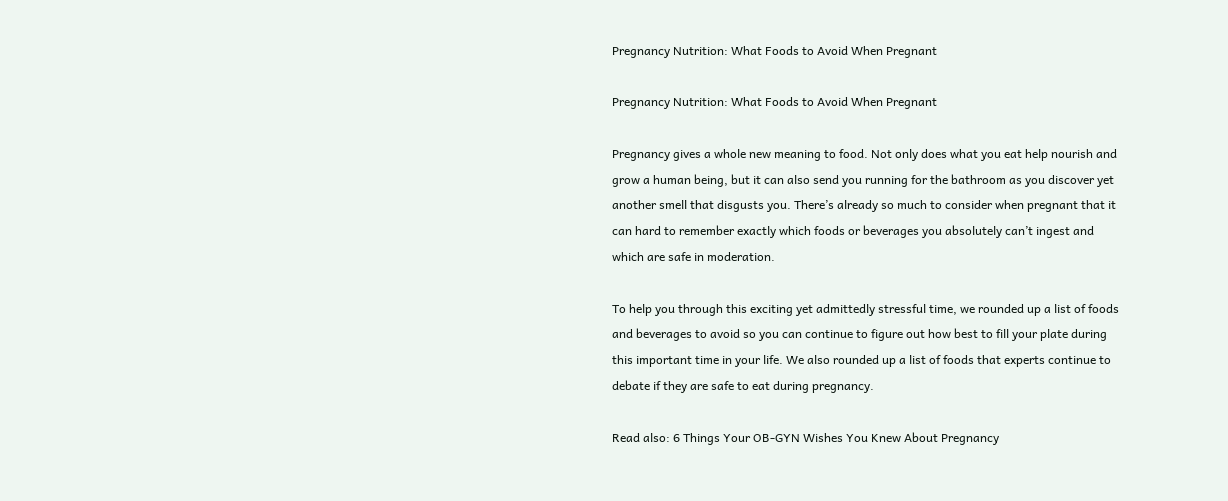Pregnancy Nutrition: What Foods to Avoid When Pregnant

Pregnancy Nutrition: What Foods to Avoid When Pregnant

Pregnancy gives a whole new meaning to food. Not only does what you eat help nourish and grow a human being, but it can also send you running for the bathroom as you discover yet another smell that disgusts you. There’s already so much to consider when pregnant that it can hard to remember exactly which foods or beverages you absolutely can’t ingest and which are safe in moderation.

To help you through this exciting yet admittedly stressful time, we rounded up a list of foods and beverages to avoid so you can continue to figure out how best to fill your plate during this important time in your life. We also rounded up a list of foods that experts continue to debate if they are safe to eat during pregnancy.

Read also: 6 Things Your OB-GYN Wishes You Knew About Pregnancy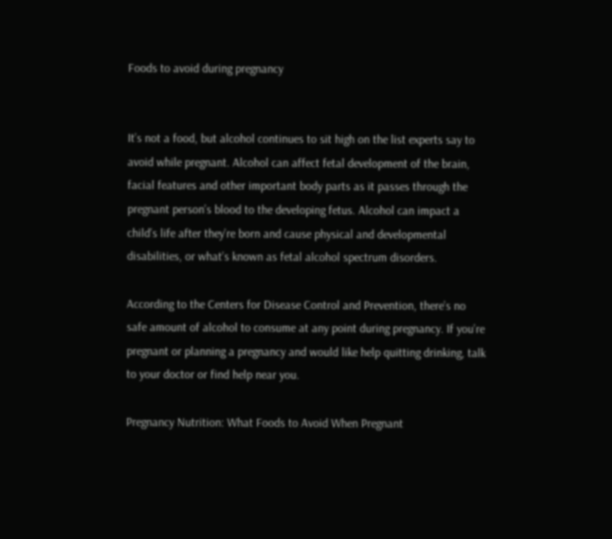Foods to avoid during pregnancy


It’s not a food, but alcohol continues to sit high on the list experts say to avoid while pregnant. Alcohol can affect fetal development of the brain, facial features and other important body parts as it passes through the pregnant person’s blood to the developing fetus. Alcohol can impact a child’s life after they’re born and cause physical and developmental disabilities, or what’s known as fetal alcohol spectrum disorders.

According to the Centers for Disease Control and Prevention, there’s no safe amount of alcohol to consume at any point during pregnancy. If you’re pregnant or planning a pregnancy and would like help quitting drinking, talk to your doctor or find help near you.

Pregnancy Nutrition: What Foods to Avoid When Pregnant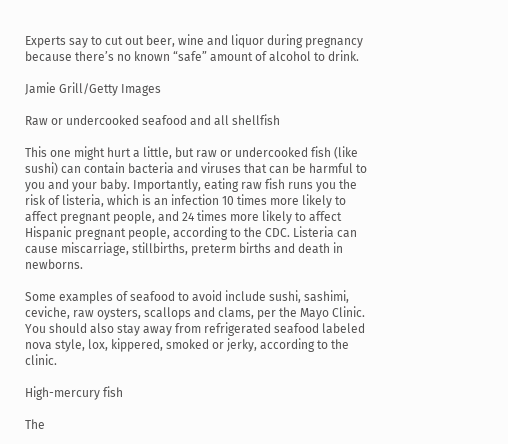Experts say to cut out beer, wine and liquor during pregnancy because there’s no known “safe” amount of alcohol to drink.

Jamie Grill/Getty Images

Raw or undercooked seafood and all shellfish

This one might hurt a little, but raw or undercooked fish (like sushi) can contain bacteria and viruses that can be harmful to you and your baby. Importantly, eating raw fish runs you the risk of listeria, which is an infection 10 times more likely to affect pregnant people, and 24 times more likely to affect Hispanic pregnant people, according to the CDC. Listeria can cause miscarriage, stillbirths, preterm births and death in newborns.

Some examples of seafood to avoid include sushi, sashimi, ceviche, raw oysters, scallops and clams, per the Mayo Clinic. You should also stay away from refrigerated seafood labeled nova style, lox, kippered, smoked or jerky, according to the clinic.

High-mercury fish

The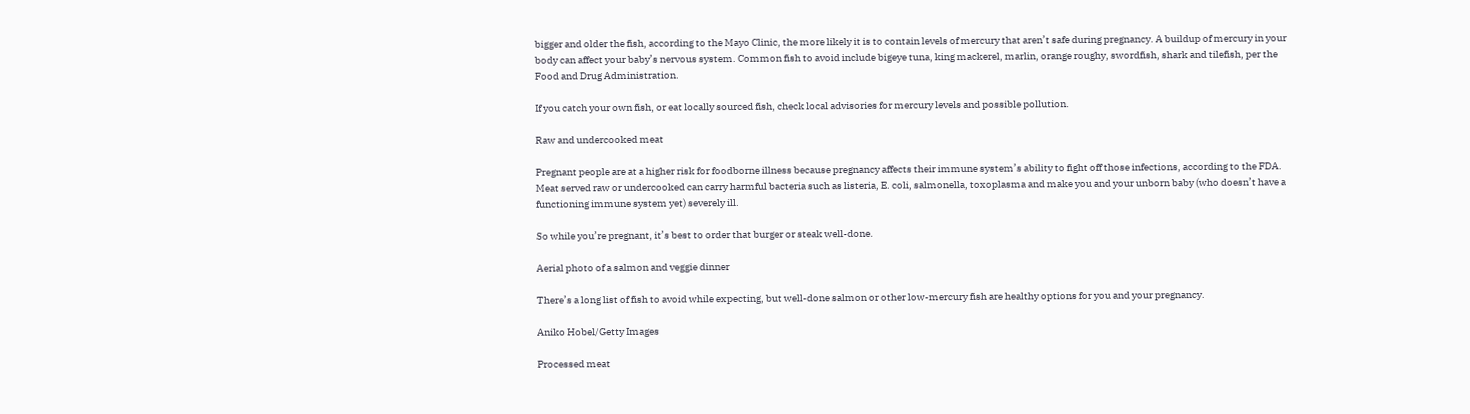bigger and older the fish, according to the Mayo Clinic, the more likely it is to contain levels of mercury that aren’t safe during pregnancy. A buildup of mercury in your body can affect your baby’s nervous system. Common fish to avoid include bigeye tuna, king mackerel, marlin, orange roughy, swordfish, shark and tilefish, per the Food and Drug Administration.

If you catch your own fish, or eat locally sourced fish, check local advisories for mercury levels and possible pollution.

Raw and undercooked meat

Pregnant people are at a higher risk for foodborne illness because pregnancy affects their immune system’s ability to fight off those infections, according to the FDA. Meat served raw or undercooked can carry harmful bacteria such as listeria, E. coli, salmonella, toxoplasma and make you and your unborn baby (who doesn’t have a functioning immune system yet) severely ill.

So while you’re pregnant, it’s best to order that burger or steak well-done.

Aerial photo of a salmon and veggie dinner

There’s a long list of fish to avoid while expecting, but well-done salmon or other low-mercury fish are healthy options for you and your pregnancy.

Aniko Hobel/Getty Images

Processed meat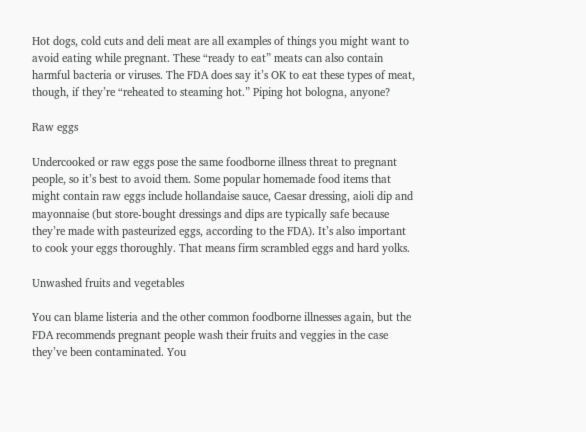Hot dogs, cold cuts and deli meat are all examples of things you might want to avoid eating while pregnant. These “ready to eat” meats can also contain harmful bacteria or viruses. The FDA does say it’s OK to eat these types of meat, though, if they’re “reheated to steaming hot.” Piping hot bologna, anyone?

Raw eggs

Undercooked or raw eggs pose the same foodborne illness threat to pregnant people, so it’s best to avoid them. Some popular homemade food items that might contain raw eggs include hollandaise sauce, Caesar dressing, aioli dip and mayonnaise (but store-bought dressings and dips are typically safe because they’re made with pasteurized eggs, according to the FDA). It’s also important to cook your eggs thoroughly. That means firm scrambled eggs and hard yolks.

Unwashed fruits and vegetables

You can blame listeria and the other common foodborne illnesses again, but the FDA recommends pregnant people wash their fruits and veggies in the case they’ve been contaminated. You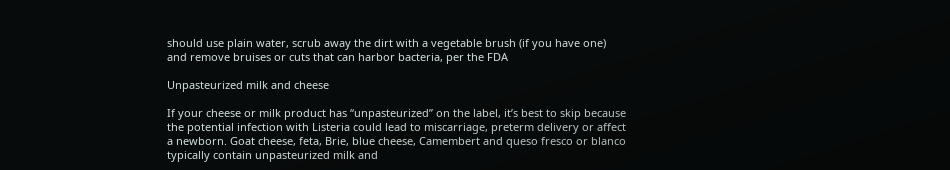should use plain water, scrub away the dirt with a vegetable brush (if you have one) and remove bruises or cuts that can harbor bacteria, per the FDA

Unpasteurized milk and cheese

If your cheese or milk product has “unpasteurized” on the label, it’s best to skip because the potential infection with Listeria could lead to miscarriage, preterm delivery or affect a newborn. Goat cheese, feta, Brie, blue cheese, Camembert and queso fresco or blanco typically contain unpasteurized milk and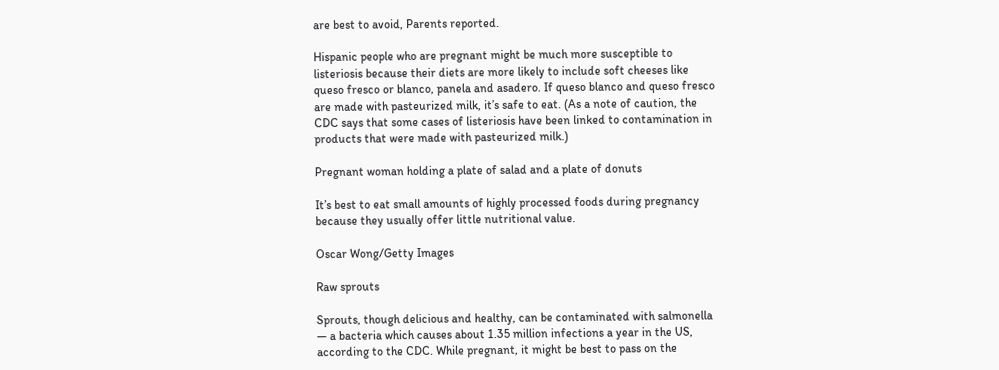are best to avoid, Parents reported.

Hispanic people who are pregnant might be much more susceptible to listeriosis because their diets are more likely to include soft cheeses like queso fresco or blanco, panela and asadero. If queso blanco and queso fresco are made with pasteurized milk, it’s safe to eat. (As a note of caution, the CDC says that some cases of listeriosis have been linked to contamination in products that were made with pasteurized milk.)

Pregnant woman holding a plate of salad and a plate of donuts

It’s best to eat small amounts of highly processed foods during pregnancy because they usually offer little nutritional value.

Oscar Wong/Getty Images

Raw sprouts

Sprouts, though delicious and healthy, can be contaminated with salmonella — a bacteria which causes about 1.35 million infections a year in the US, according to the CDC. While pregnant, it might be best to pass on the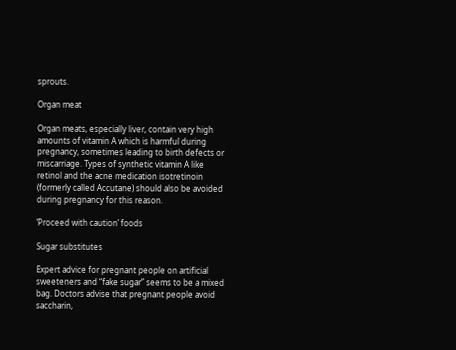sprouts.

Organ meat

Organ meats, especially liver, contain very high amounts of vitamin A which is harmful during pregnancy, sometimes leading to birth defects or miscarriage. Types of synthetic vitamin A like retinol and the acne medication isotretinoin (formerly called Accutane) should also be avoided during pregnancy for this reason.

‘Proceed with caution’ foods

Sugar substitutes

Expert advice for pregnant people on artificial sweeteners and “fake sugar” seems to be a mixed bag. Doctors advise that pregnant people avoid saccharin,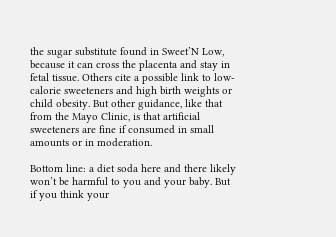the sugar substitute found in Sweet’N Low, because it can cross the placenta and stay in fetal tissue. Others cite a possible link to low-calorie sweeteners and high birth weights or child obesity. But other guidance, like that from the Mayo Clinic, is that artificial sweeteners are fine if consumed in small amounts or in moderation.

Bottom line: a diet soda here and there likely won’t be harmful to you and your baby. But if you think your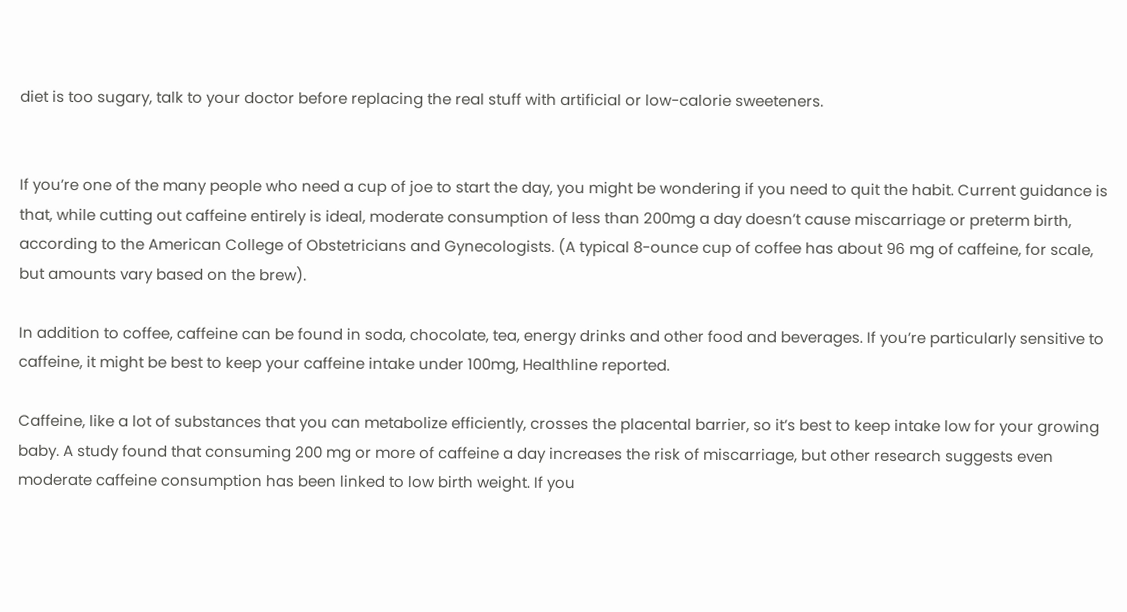diet is too sugary, talk to your doctor before replacing the real stuff with artificial or low-calorie sweeteners.


If you’re one of the many people who need a cup of joe to start the day, you might be wondering if you need to quit the habit. Current guidance is that, while cutting out caffeine entirely is ideal, moderate consumption of less than 200mg a day doesn’t cause miscarriage or preterm birth, according to the American College of Obstetricians and Gynecologists. (A typical 8-ounce cup of coffee has about 96 mg of caffeine, for scale, but amounts vary based on the brew).

In addition to coffee, caffeine can be found in soda, chocolate, tea, energy drinks and other food and beverages. If you’re particularly sensitive to caffeine, it might be best to keep your caffeine intake under 100mg, Healthline reported.

Caffeine, like a lot of substances that you can metabolize efficiently, crosses the placental barrier, so it’s best to keep intake low for your growing baby. A study found that consuming 200 mg or more of caffeine a day increases the risk of miscarriage, but other research suggests even moderate caffeine consumption has been linked to low birth weight. If you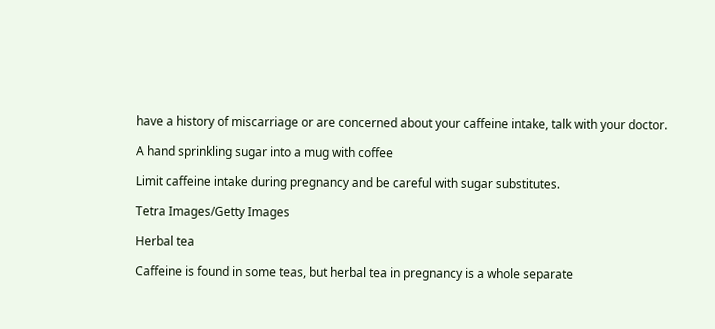have a history of miscarriage or are concerned about your caffeine intake, talk with your doctor.

A hand sprinkling sugar into a mug with coffee

Limit caffeine intake during pregnancy and be careful with sugar substitutes.

Tetra Images/Getty Images

Herbal tea

Caffeine is found in some teas, but herbal tea in pregnancy is a whole separate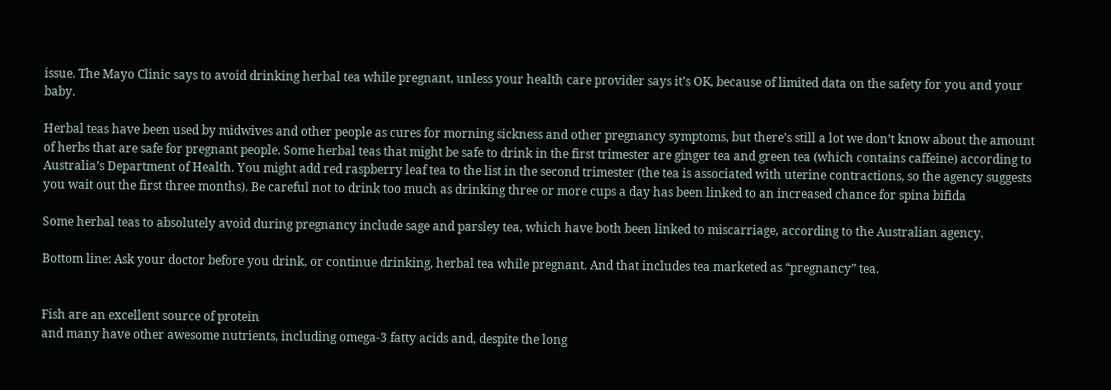issue. The Mayo Clinic says to avoid drinking herbal tea while pregnant, unless your health care provider says it’s OK, because of limited data on the safety for you and your baby.

Herbal teas have been used by midwives and other people as cures for morning sickness and other pregnancy symptoms, but there’s still a lot we don’t know about the amount of herbs that are safe for pregnant people. Some herbal teas that might be safe to drink in the first trimester are ginger tea and green tea (which contains caffeine) according to Australia’s Department of Health. You might add red raspberry leaf tea to the list in the second trimester (the tea is associated with uterine contractions, so the agency suggests you wait out the first three months). Be careful not to drink too much as drinking three or more cups a day has been linked to an increased chance for spina bifida

Some herbal teas to absolutely avoid during pregnancy include sage and parsley tea, which have both been linked to miscarriage, according to the Australian agency.

Bottom line: Ask your doctor before you drink, or continue drinking, herbal tea while pregnant. And that includes tea marketed as “pregnancy” tea.


Fish are an excellent source of protein
and many have other awesome nutrients, including omega-3 fatty acids and, despite the long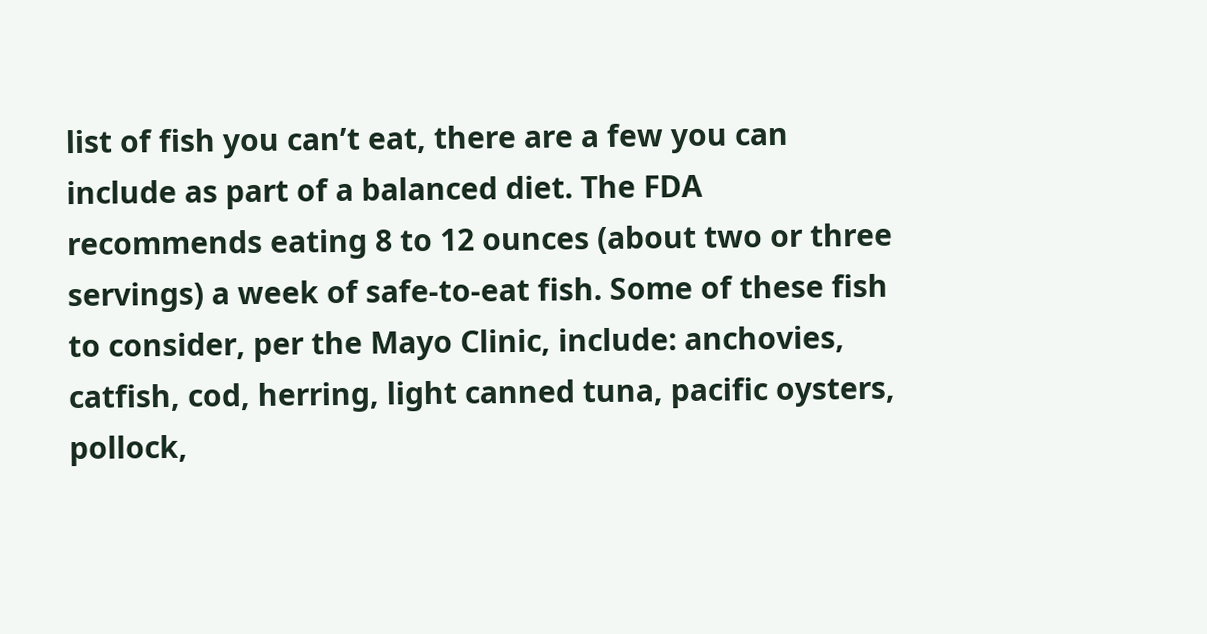list of fish you can’t eat, there are a few you can include as part of a balanced diet. The FDA recommends eating 8 to 12 ounces (about two or three servings) a week of safe-to-eat fish. Some of these fish to consider, per the Mayo Clinic, include: anchovies, catfish, cod, herring, light canned tuna, pacific oysters, pollock,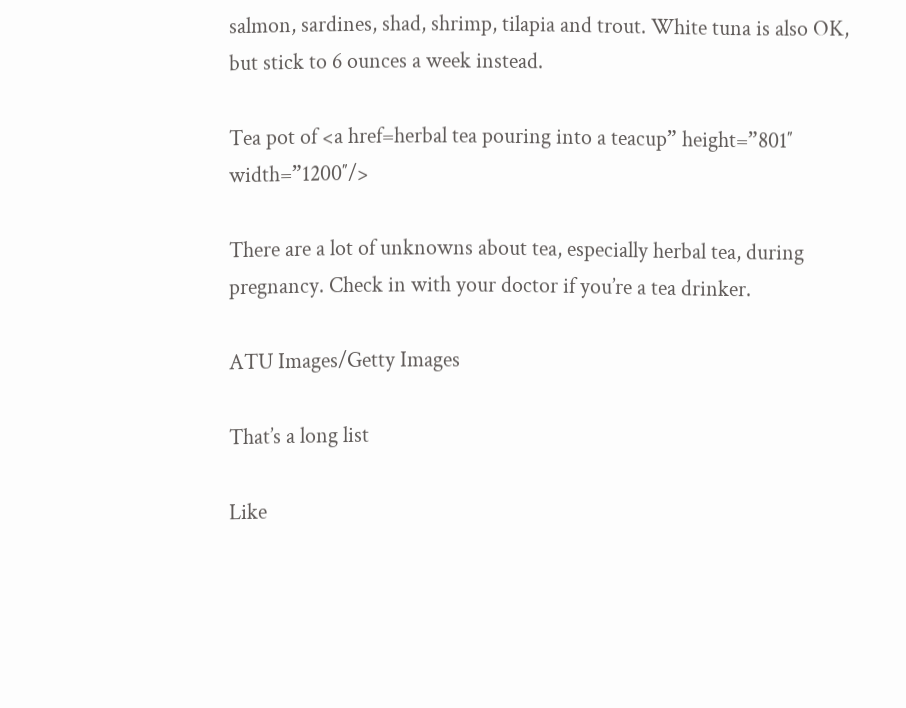salmon, sardines, shad, shrimp, tilapia and trout. White tuna is also OK, but stick to 6 ounces a week instead.

Tea pot of <a href=herbal tea pouring into a teacup” height=”801″ width=”1200″/>

There are a lot of unknowns about tea, especially herbal tea, during pregnancy. Check in with your doctor if you’re a tea drinker.

ATU Images/Getty Images

That’s a long list

Like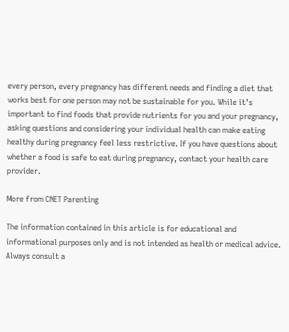every person, every pregnancy has different needs and finding a diet that works best for one person may not be sustainable for you. While it’s important to find foods that provide nutrients for you and your pregnancy, asking questions and considering your individual health can make eating healthy during pregnancy feel less restrictive. If you have questions about whether a food is safe to eat during pregnancy, contact your health care provider.

More from CNET Parenting

The information contained in this article is for educational and informational purposes only and is not intended as health or medical advice. Always consult a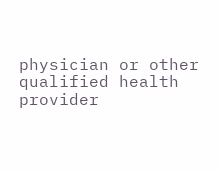physician or other qualified health provider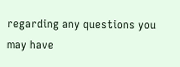regarding any questions you may have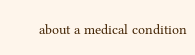about a medical condition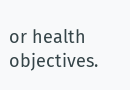or health objectives.